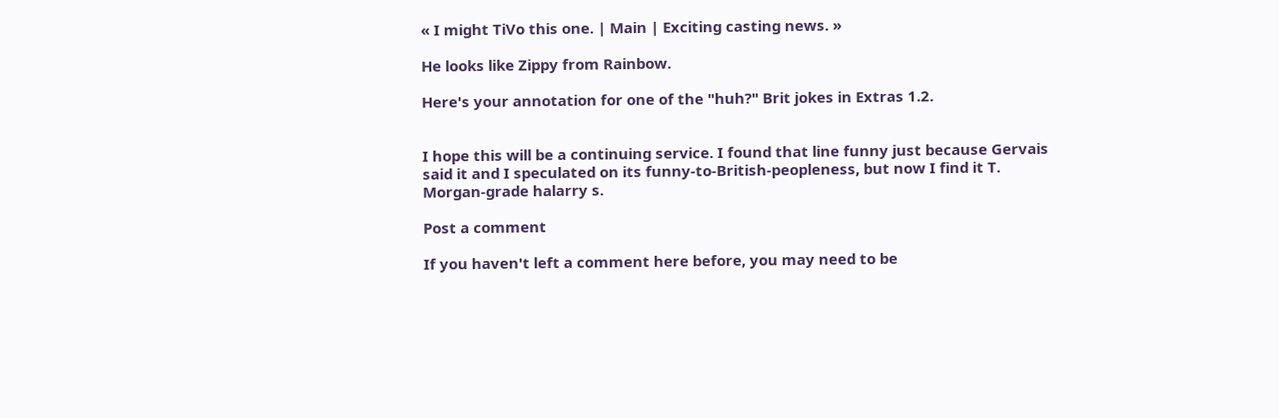« I might TiVo this one. | Main | Exciting casting news. »

He looks like Zippy from Rainbow.

Here's your annotation for one of the "huh?" Brit jokes in Extras 1.2.


I hope this will be a continuing service. I found that line funny just because Gervais said it and I speculated on its funny-to-British-peopleness, but now I find it T. Morgan-grade halarry s.

Post a comment

If you haven't left a comment here before, you may need to be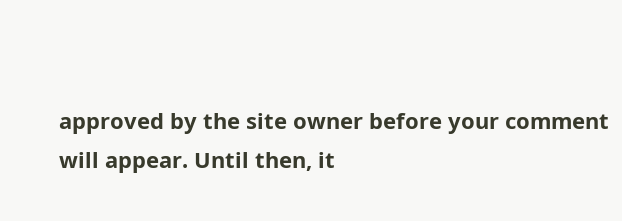approved by the site owner before your comment will appear. Until then, it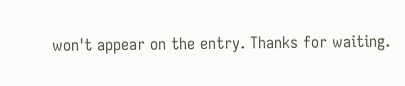won't appear on the entry. Thanks for waiting.